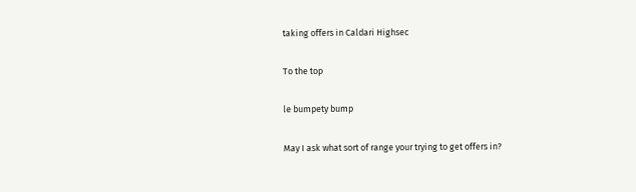taking offers in Caldari Highsec

To the top

le bumpety bump

May I ask what sort of range your trying to get offers in?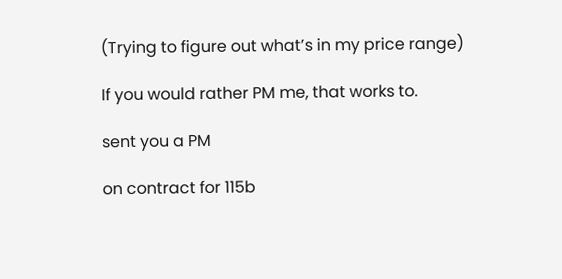(Trying to figure out what’s in my price range)

If you would rather PM me, that works to.

sent you a PM

on contract for 115b